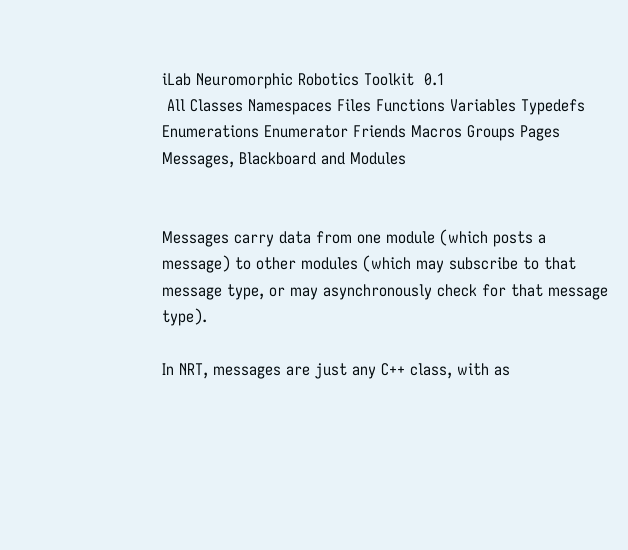iLab Neuromorphic Robotics Toolkit  0.1
 All Classes Namespaces Files Functions Variables Typedefs Enumerations Enumerator Friends Macros Groups Pages
Messages, Blackboard and Modules


Messages carry data from one module (which posts a message) to other modules (which may subscribe to that message type, or may asynchronously check for that message type).

In NRT, messages are just any C++ class, with as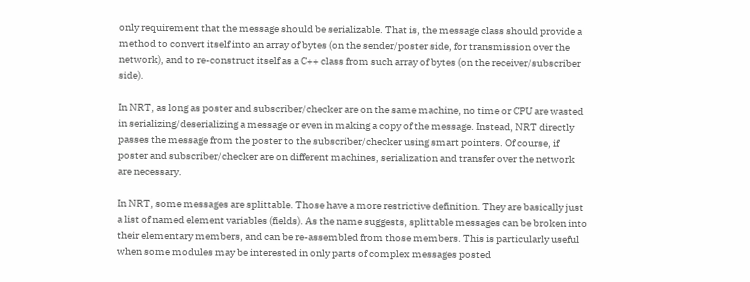only requirement that the message should be serializable. That is, the message class should provide a method to convert itself into an array of bytes (on the sender/poster side, for transmission over the network), and to re-construct itself as a C++ class from such array of bytes (on the receiver/subscriber side).

In NRT, as long as poster and subscriber/checker are on the same machine, no time or CPU are wasted in serializing/deserializing a message or even in making a copy of the message. Instead, NRT directly passes the message from the poster to the subscriber/checker using smart pointers. Of course, if poster and subscriber/checker are on different machines, serialization and transfer over the network are necessary.

In NRT, some messages are splittable. Those have a more restrictive definition. They are basically just a list of named element variables (fields). As the name suggests, splittable messages can be broken into their elementary members, and can be re-assembled from those members. This is particularly useful when some modules may be interested in only parts of complex messages posted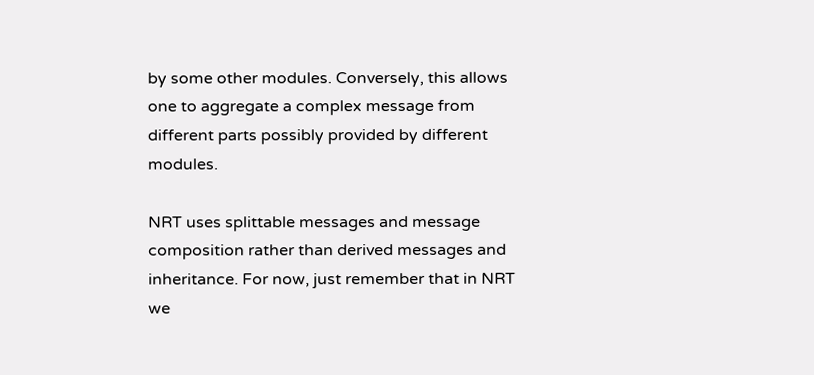by some other modules. Conversely, this allows one to aggregate a complex message from different parts possibly provided by different modules.

NRT uses splittable messages and message composition rather than derived messages and inheritance. For now, just remember that in NRT we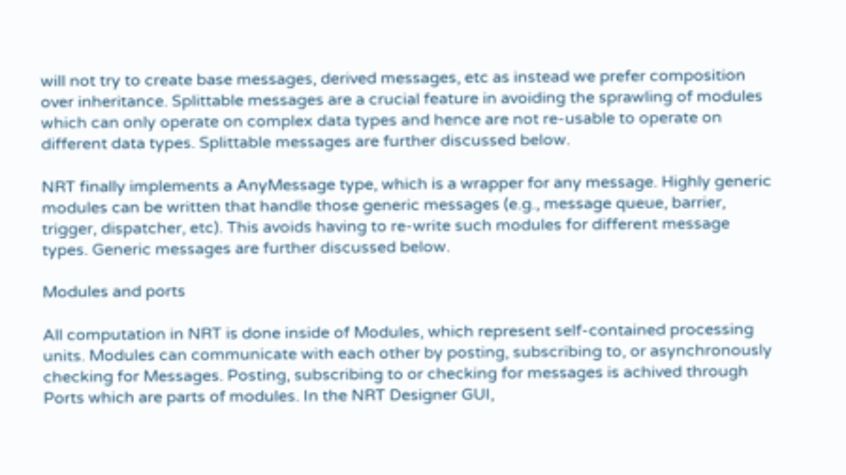will not try to create base messages, derived messages, etc as instead we prefer composition over inheritance. Splittable messages are a crucial feature in avoiding the sprawling of modules which can only operate on complex data types and hence are not re-usable to operate on different data types. Splittable messages are further discussed below.

NRT finally implements a AnyMessage type, which is a wrapper for any message. Highly generic modules can be written that handle those generic messages (e.g., message queue, barrier, trigger, dispatcher, etc). This avoids having to re-write such modules for different message types. Generic messages are further discussed below.

Modules and ports

All computation in NRT is done inside of Modules, which represent self-contained processing units. Modules can communicate with each other by posting, subscribing to, or asynchronously checking for Messages. Posting, subscribing to or checking for messages is achived through Ports which are parts of modules. In the NRT Designer GUI,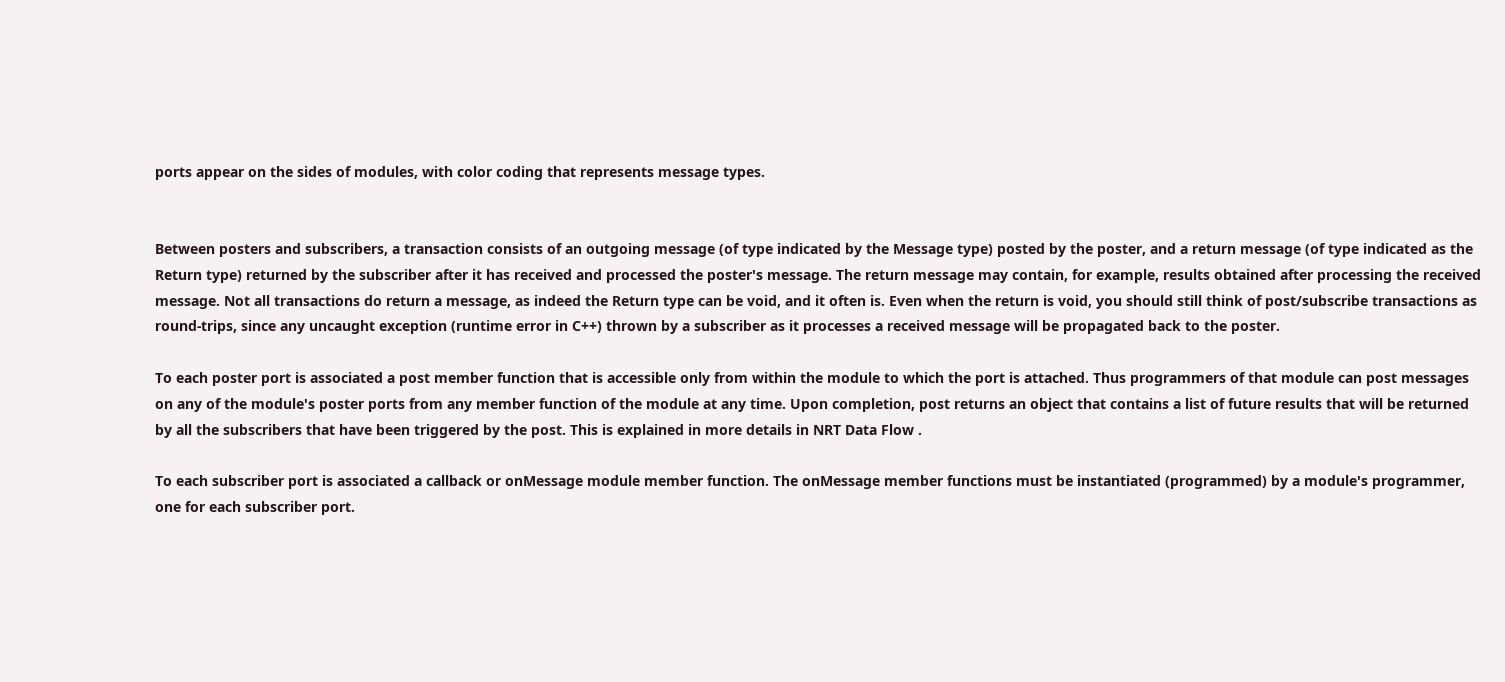ports appear on the sides of modules, with color coding that represents message types.


Between posters and subscribers, a transaction consists of an outgoing message (of type indicated by the Message type) posted by the poster, and a return message (of type indicated as the Return type) returned by the subscriber after it has received and processed the poster's message. The return message may contain, for example, results obtained after processing the received message. Not all transactions do return a message, as indeed the Return type can be void, and it often is. Even when the return is void, you should still think of post/subscribe transactions as round-trips, since any uncaught exception (runtime error in C++) thrown by a subscriber as it processes a received message will be propagated back to the poster.

To each poster port is associated a post member function that is accessible only from within the module to which the port is attached. Thus programmers of that module can post messages on any of the module's poster ports from any member function of the module at any time. Upon completion, post returns an object that contains a list of future results that will be returned by all the subscribers that have been triggered by the post. This is explained in more details in NRT Data Flow .

To each subscriber port is associated a callback or onMessage module member function. The onMessage member functions must be instantiated (programmed) by a module's programmer, one for each subscriber port.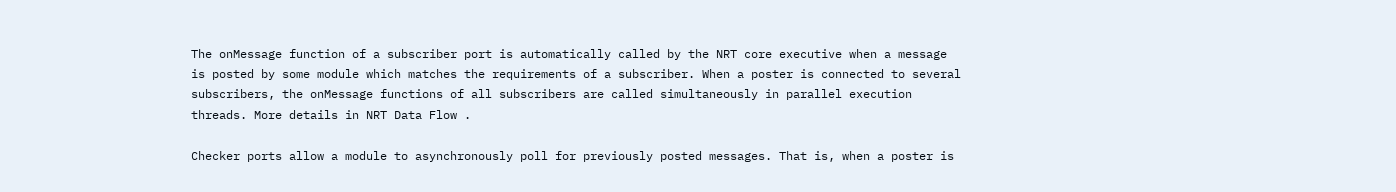The onMessage function of a subscriber port is automatically called by the NRT core executive when a message is posted by some module which matches the requirements of a subscriber. When a poster is connected to several subscribers, the onMessage functions of all subscribers are called simultaneously in parallel execution threads. More details in NRT Data Flow .

Checker ports allow a module to asynchronously poll for previously posted messages. That is, when a poster is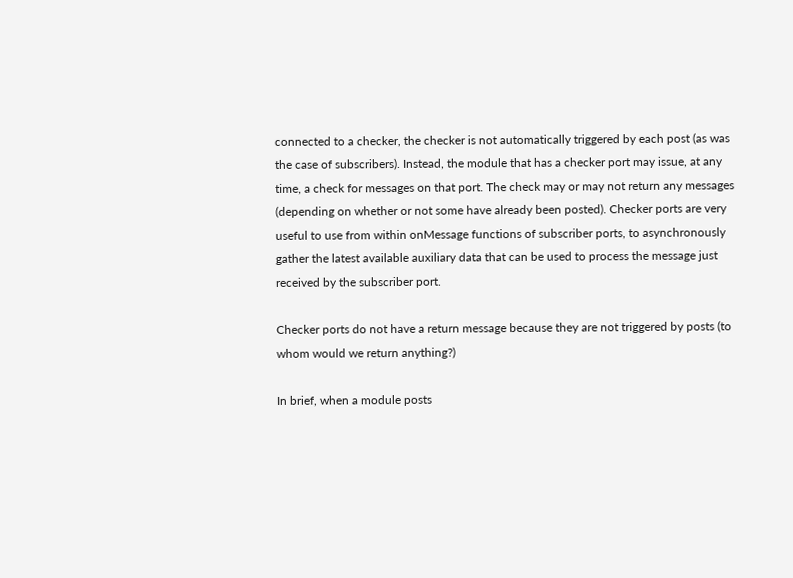connected to a checker, the checker is not automatically triggered by each post (as was the case of subscribers). Instead, the module that has a checker port may issue, at any time, a check for messages on that port. The check may or may not return any messages (depending on whether or not some have already been posted). Checker ports are very useful to use from within onMessage functions of subscriber ports, to asynchronously gather the latest available auxiliary data that can be used to process the message just received by the subscriber port.

Checker ports do not have a return message because they are not triggered by posts (to whom would we return anything?)

In brief, when a module posts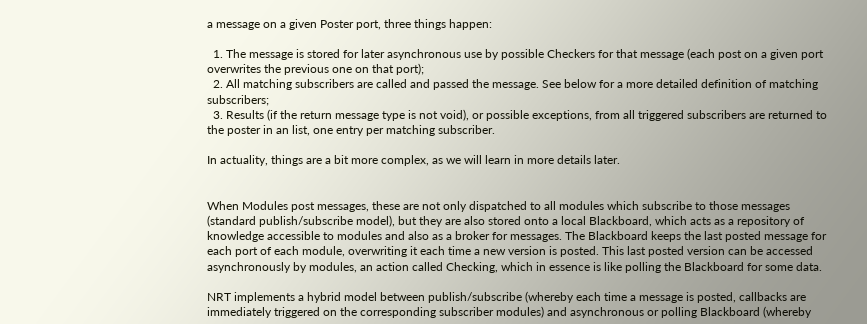a message on a given Poster port, three things happen:

  1. The message is stored for later asynchronous use by possible Checkers for that message (each post on a given port overwrites the previous one on that port);
  2. All matching subscribers are called and passed the message. See below for a more detailed definition of matching subscribers;
  3. Results (if the return message type is not void), or possible exceptions, from all triggered subscribers are returned to the poster in an list, one entry per matching subscriber.

In actuality, things are a bit more complex, as we will learn in more details later.


When Modules post messages, these are not only dispatched to all modules which subscribe to those messages (standard publish/subscribe model), but they are also stored onto a local Blackboard, which acts as a repository of knowledge accessible to modules and also as a broker for messages. The Blackboard keeps the last posted message for each port of each module, overwriting it each time a new version is posted. This last posted version can be accessed asynchronously by modules, an action called Checking, which in essence is like polling the Blackboard for some data.

NRT implements a hybrid model between publish/subscribe (whereby each time a message is posted, callbacks are immediately triggered on the corresponding subscriber modules) and asynchronous or polling Blackboard (whereby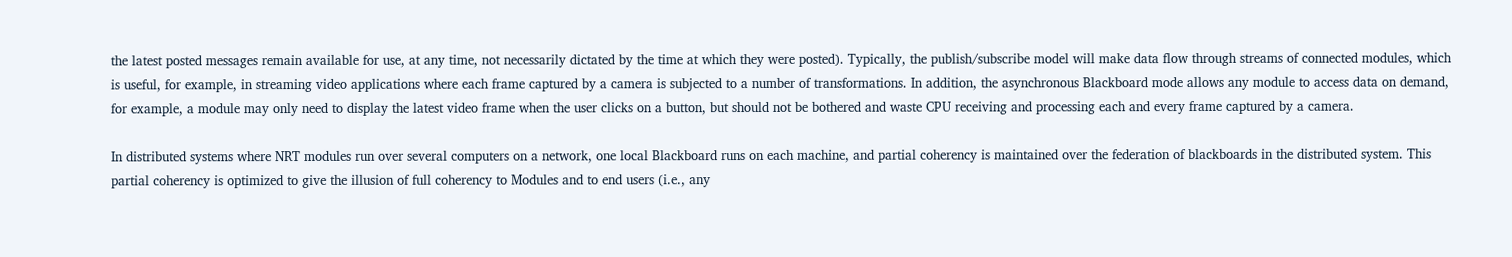the latest posted messages remain available for use, at any time, not necessarily dictated by the time at which they were posted). Typically, the publish/subscribe model will make data flow through streams of connected modules, which is useful, for example, in streaming video applications where each frame captured by a camera is subjected to a number of transformations. In addition, the asynchronous Blackboard mode allows any module to access data on demand, for example, a module may only need to display the latest video frame when the user clicks on a button, but should not be bothered and waste CPU receiving and processing each and every frame captured by a camera.

In distributed systems where NRT modules run over several computers on a network, one local Blackboard runs on each machine, and partial coherency is maintained over the federation of blackboards in the distributed system. This partial coherency is optimized to give the illusion of full coherency to Modules and to end users (i.e., any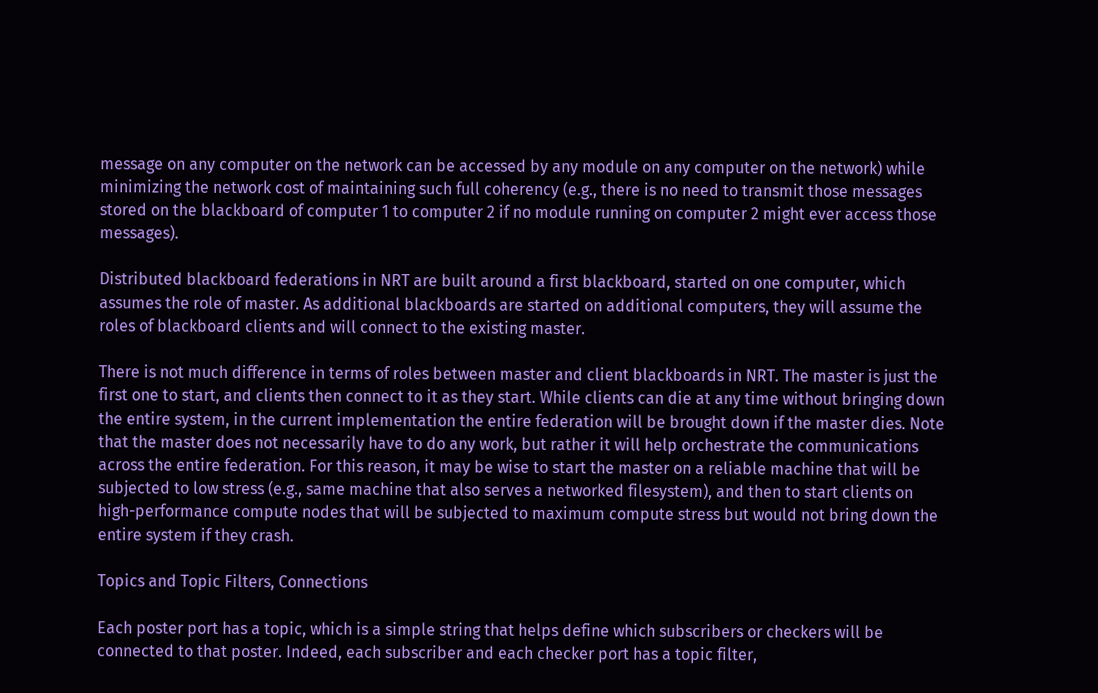message on any computer on the network can be accessed by any module on any computer on the network) while minimizing the network cost of maintaining such full coherency (e.g., there is no need to transmit those messages stored on the blackboard of computer 1 to computer 2 if no module running on computer 2 might ever access those messages).

Distributed blackboard federations in NRT are built around a first blackboard, started on one computer, which assumes the role of master. As additional blackboards are started on additional computers, they will assume the roles of blackboard clients and will connect to the existing master.

There is not much difference in terms of roles between master and client blackboards in NRT. The master is just the first one to start, and clients then connect to it as they start. While clients can die at any time without bringing down the entire system, in the current implementation the entire federation will be brought down if the master dies. Note that the master does not necessarily have to do any work, but rather it will help orchestrate the communications across the entire federation. For this reason, it may be wise to start the master on a reliable machine that will be subjected to low stress (e.g., same machine that also serves a networked filesystem), and then to start clients on high-performance compute nodes that will be subjected to maximum compute stress but would not bring down the entire system if they crash.

Topics and Topic Filters, Connections

Each poster port has a topic, which is a simple string that helps define which subscribers or checkers will be connected to that poster. Indeed, each subscriber and each checker port has a topic filter,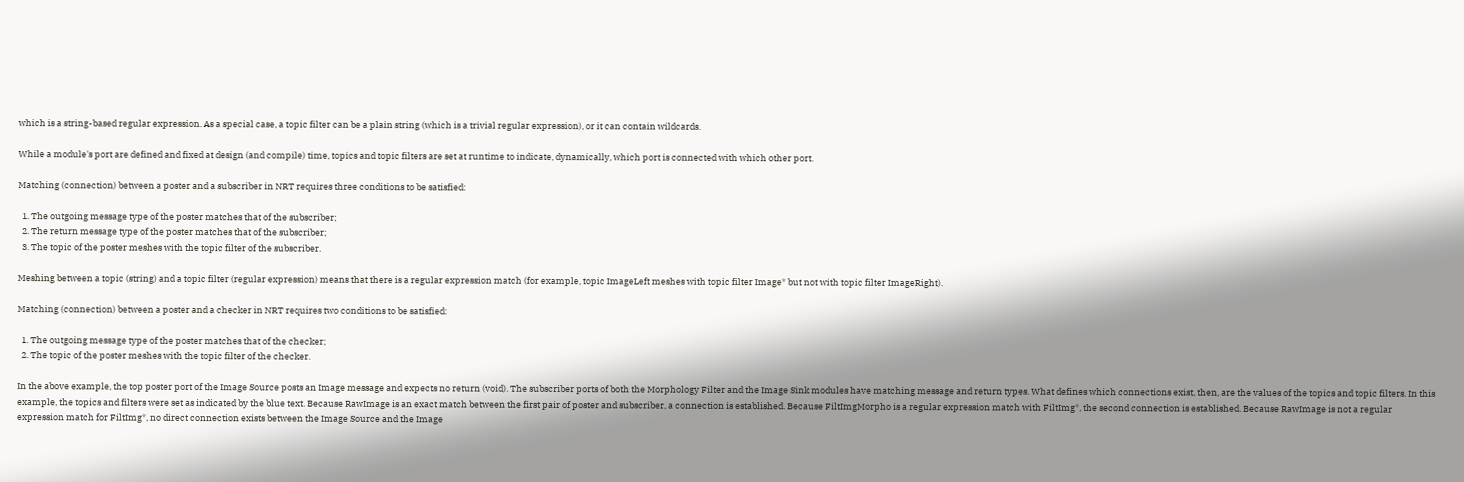which is a string-based regular expression. As a special case, a topic filter can be a plain string (which is a trivial regular expression), or it can contain wildcards.

While a module's port are defined and fixed at design (and compile) time, topics and topic filters are set at runtime to indicate, dynamically, which port is connected with which other port.

Matching (connection) between a poster and a subscriber in NRT requires three conditions to be satisfied:

  1. The outgoing message type of the poster matches that of the subscriber;
  2. The return message type of the poster matches that of the subscriber;
  3. The topic of the poster meshes with the topic filter of the subscriber.

Meshing between a topic (string) and a topic filter (regular expression) means that there is a regular expression match (for example, topic ImageLeft meshes with topic filter Image* but not with topic filter ImageRight).

Matching (connection) between a poster and a checker in NRT requires two conditions to be satisfied:

  1. The outgoing message type of the poster matches that of the checker;
  2. The topic of the poster meshes with the topic filter of the checker.

In the above example, the top poster port of the Image Source posts an Image message and expects no return (void). The subscriber ports of both the Morphology Filter and the Image Sink modules have matching message and return types. What defines which connections exist, then, are the values of the topics and topic filters. In this example, the topics and filters were set as indicated by the blue text. Because RawImage is an exact match between the first pair of poster and subscriber, a connection is established. Because FiltImgMorpho is a regular expression match with FiltImg*, the second connection is established. Because RawImage is not a regular expression match for FiltImg*, no direct connection exists between the Image Source and the Image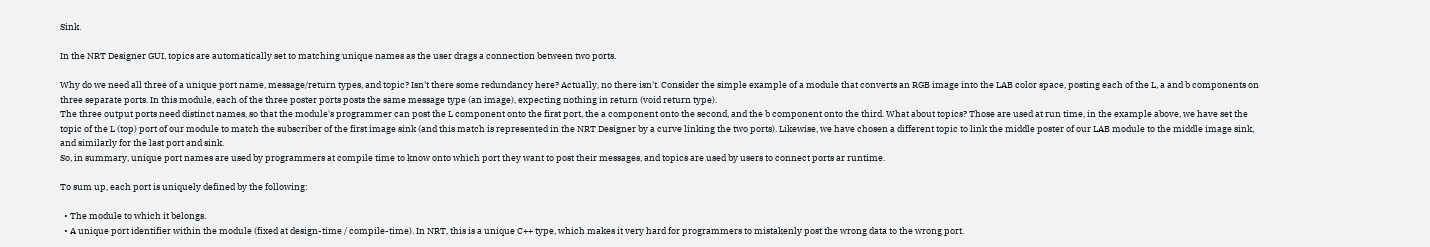Sink.

In the NRT Designer GUI, topics are automatically set to matching unique names as the user drags a connection between two ports.

Why do we need all three of a unique port name, message/return types, and topic? Isn't there some redundancy here? Actually, no there isn't. Consider the simple example of a module that converts an RGB image into the LAB color space, posting each of the L, a and b components on three separate ports. In this module, each of the three poster ports posts the same message type (an image), expecting nothing in return (void return type).
The three output ports need distinct names, so that the module's programmer can post the L component onto the first port, the a component onto the second, and the b component onto the third. What about topics? Those are used at run time, in the example above, we have set the topic of the L (top) port of our module to match the subscriber of the first image sink (and this match is represented in the NRT Designer by a curve linking the two ports). Likewise, we have chosen a different topic to link the middle poster of our LAB module to the middle image sink, and similarly for the last port and sink.
So, in summary, unique port names are used by programmers at compile time to know onto which port they want to post their messages, and topics are used by users to connect ports ar runtime.

To sum up, each port is uniquely defined by the following:

  • The module to which it belongs.
  • A unique port identifier within the module (fixed at design-time / compile-time). In NRT, this is a unique C++ type, which makes it very hard for programmers to mistakenly post the wrong data to the wrong port.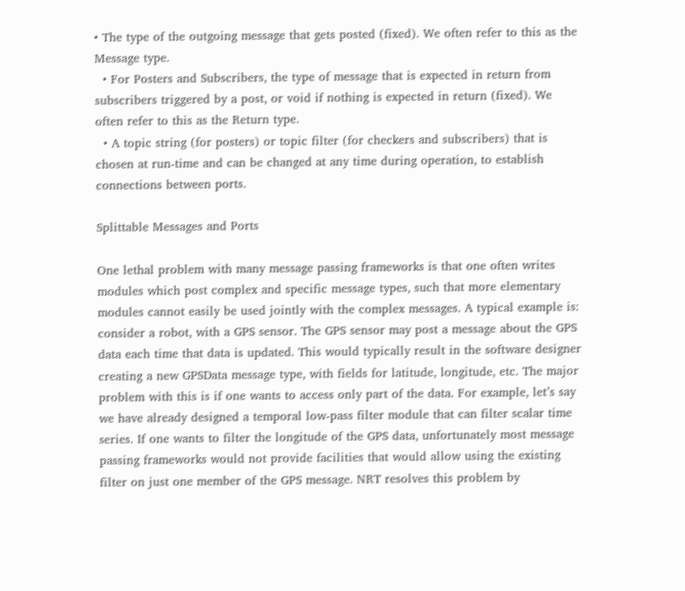• The type of the outgoing message that gets posted (fixed). We often refer to this as the Message type.
  • For Posters and Subscribers, the type of message that is expected in return from subscribers triggered by a post, or void if nothing is expected in return (fixed). We often refer to this as the Return type.
  • A topic string (for posters) or topic filter (for checkers and subscribers) that is chosen at run-time and can be changed at any time during operation, to establish connections between ports.

Splittable Messages and Ports

One lethal problem with many message passing frameworks is that one often writes modules which post complex and specific message types, such that more elementary modules cannot easily be used jointly with the complex messages. A typical example is: consider a robot, with a GPS sensor. The GPS sensor may post a message about the GPS data each time that data is updated. This would typically result in the software designer creating a new GPSData message type, with fields for latitude, longitude, etc. The major problem with this is if one wants to access only part of the data. For example, let’s say we have already designed a temporal low-pass filter module that can filter scalar time series. If one wants to filter the longitude of the GPS data, unfortunately most message passing frameworks would not provide facilities that would allow using the existing filter on just one member of the GPS message. NRT resolves this problem by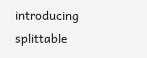introducing splittable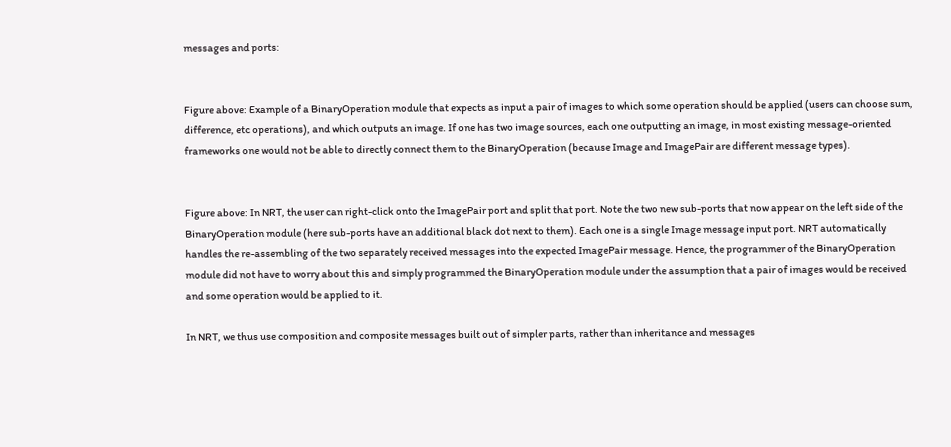messages and ports:


Figure above: Example of a BinaryOperation module that expects as input a pair of images to which some operation should be applied (users can choose sum, difference, etc operations), and which outputs an image. If one has two image sources, each one outputting an image, in most existing message-oriented frameworks one would not be able to directly connect them to the BinaryOperation (because Image and ImagePair are different message types).


Figure above: In NRT, the user can right-click onto the ImagePair port and split that port. Note the two new sub-ports that now appear on the left side of the BinaryOperation module (here sub-ports have an additional black dot next to them). Each one is a single Image message input port. NRT automatically handles the re-assembling of the two separately received messages into the expected ImagePair message. Hence, the programmer of the BinaryOperation module did not have to worry about this and simply programmed the BinaryOperation module under the assumption that a pair of images would be received and some operation would be applied to it.

In NRT, we thus use composition and composite messages built out of simpler parts, rather than inheritance and messages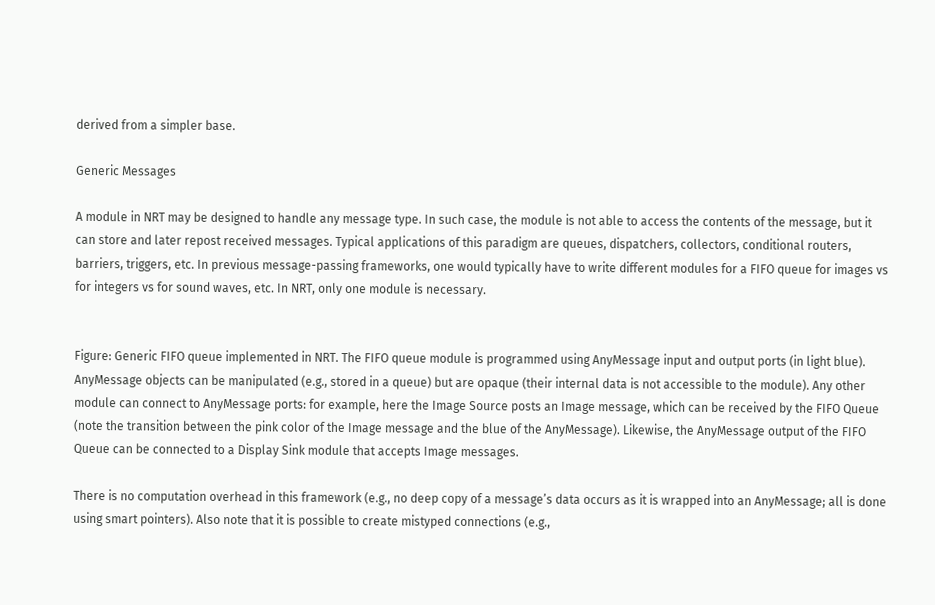derived from a simpler base.

Generic Messages

A module in NRT may be designed to handle any message type. In such case, the module is not able to access the contents of the message, but it can store and later repost received messages. Typical applications of this paradigm are queues, dispatchers, collectors, conditional routers, barriers, triggers, etc. In previous message-passing frameworks, one would typically have to write different modules for a FIFO queue for images vs for integers vs for sound waves, etc. In NRT, only one module is necessary.


Figure: Generic FIFO queue implemented in NRT. The FIFO queue module is programmed using AnyMessage input and output ports (in light blue). AnyMessage objects can be manipulated (e.g., stored in a queue) but are opaque (their internal data is not accessible to the module). Any other module can connect to AnyMessage ports: for example, here the Image Source posts an Image message, which can be received by the FIFO Queue (note the transition between the pink color of the Image message and the blue of the AnyMessage). Likewise, the AnyMessage output of the FIFO Queue can be connected to a Display Sink module that accepts Image messages.

There is no computation overhead in this framework (e.g., no deep copy of a message’s data occurs as it is wrapped into an AnyMessage; all is done using smart pointers). Also note that it is possible to create mistyped connections (e.g.,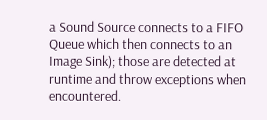a Sound Source connects to a FIFO Queue which then connects to an Image Sink); those are detected at runtime and throw exceptions when encountered.